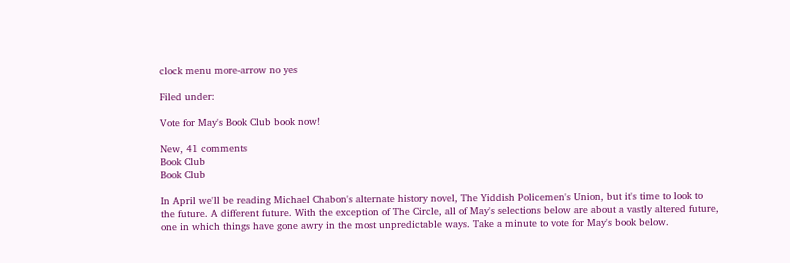clock menu more-arrow no yes

Filed under:

Vote for May's Book Club book now!

New, 41 comments
Book Club
Book Club

In April we'll be reading Michael Chabon's alternate history novel, The Yiddish Policemen's Union, but it's time to look to the future. A different future. With the exception of The Circle, all of May's selections below are about a vastly altered future, one in which things have gone awry in the most unpredictable ways. Take a minute to vote for May's book below.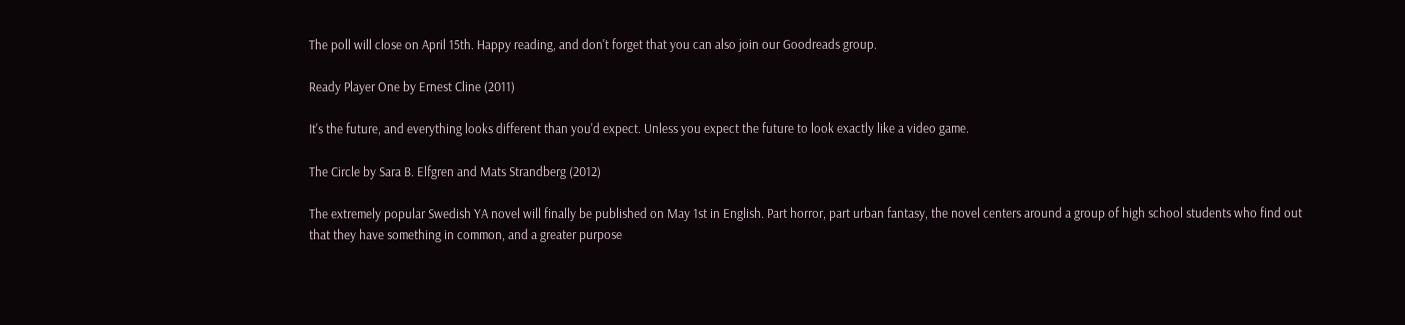The poll will close on April 15th. Happy reading, and don't forget that you can also join our Goodreads group.

Ready Player One by Ernest Cline (2011)

It's the future, and everything looks different than you'd expect. Unless you expect the future to look exactly like a video game.

The Circle by Sara B. Elfgren and Mats Strandberg (2012)

The extremely popular Swedish YA novel will finally be published on May 1st in English. Part horror, part urban fantasy, the novel centers around a group of high school students who find out that they have something in common, and a greater purpose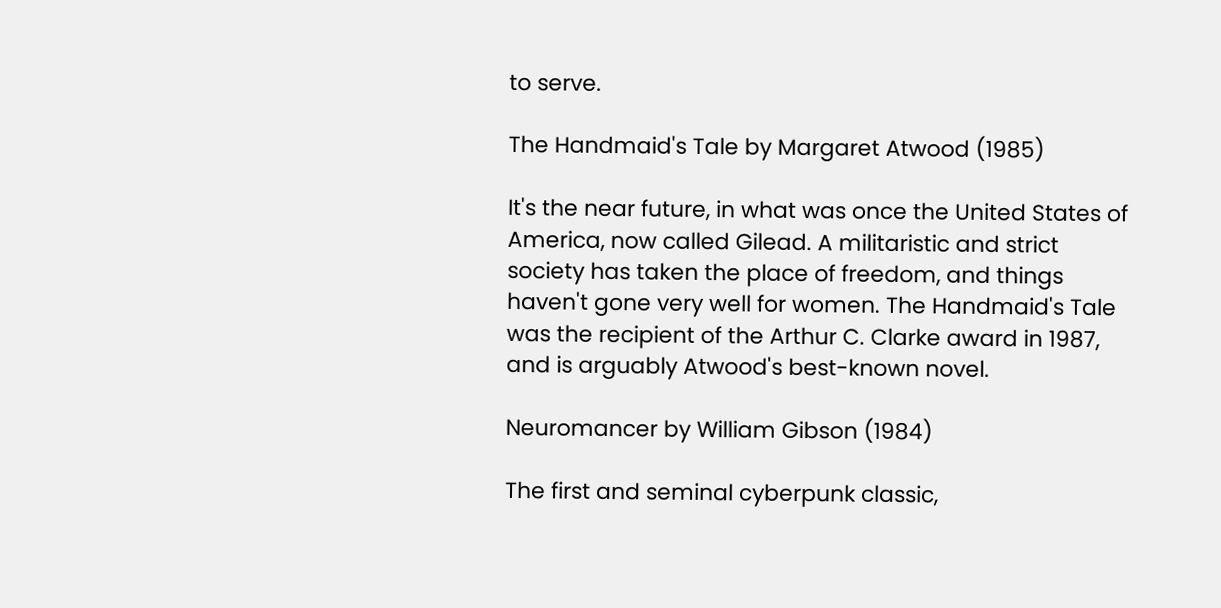to serve.

The Handmaid's Tale by Margaret Atwood (1985)

It's the near future, in what was once the United States of America, now called Gilead. A militaristic and strict society has taken the place of freedom, and things haven't gone very well for women. The Handmaid's Tale was the recipient of the Arthur C. Clarke award in 1987, and is arguably Atwood's best-known novel.

Neuromancer by William Gibson (1984)

The first and seminal cyberpunk classic,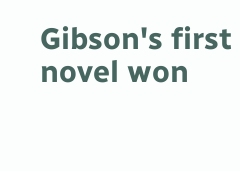Gibson's first novel won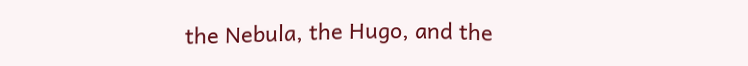the Nebula, the Hugo, and the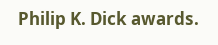Philip K. Dick awards.